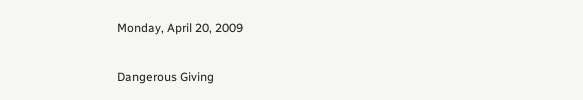Monday, April 20, 2009

Dangerous Giving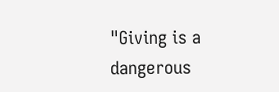"Giving is a dangerous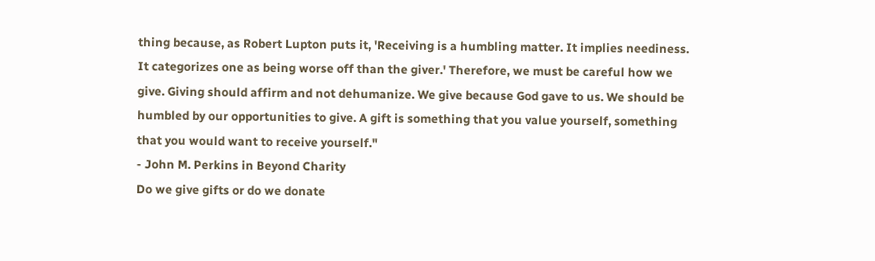thing because, as Robert Lupton puts it, 'Receiving is a humbling matter. It implies neediness. It categorizes one as being worse off than the giver.' Therefore, we must be careful how we give. Giving should affirm and not dehumanize. We give because God gave to us. We should be humbled by our opportunities to give. A gift is something that you value yourself, something that you would want to receive yourself."
- John M. Perkins in Beyond Charity
Do we give gifts or do we donate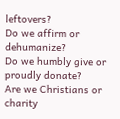leftovers?
Do we affirm or dehumanize?
Do we humbly give or proudly donate?
Are we Christians or charity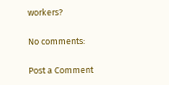workers?

No comments:

Post a Comment